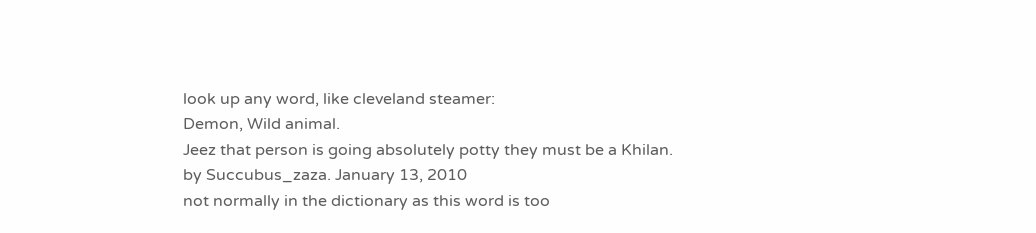look up any word, like cleveland steamer:
Demon, Wild animal.
Jeez that person is going absolutely potty they must be a Khilan.
by Succubus_zaza. January 13, 2010
not normally in the dictionary as this word is too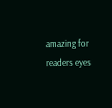amazing for readers eyes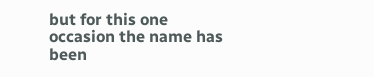but for this one occasion the name has been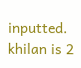inputted.
khilan is 2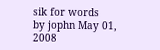sik for words
by jophn May 01, 2008